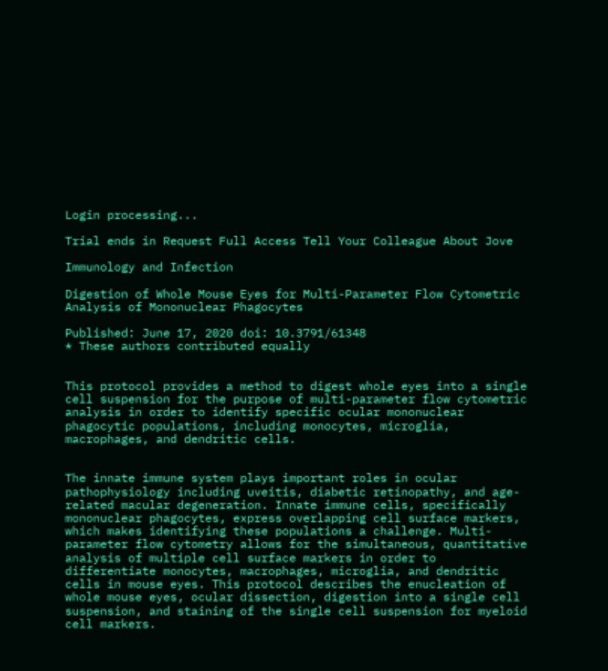Login processing...

Trial ends in Request Full Access Tell Your Colleague About Jove

Immunology and Infection

Digestion of Whole Mouse Eyes for Multi-Parameter Flow Cytometric Analysis of Mononuclear Phagocytes

Published: June 17, 2020 doi: 10.3791/61348
* These authors contributed equally


This protocol provides a method to digest whole eyes into a single cell suspension for the purpose of multi-parameter flow cytometric analysis in order to identify specific ocular mononuclear phagocytic populations, including monocytes, microglia, macrophages, and dendritic cells.


The innate immune system plays important roles in ocular pathophysiology including uveitis, diabetic retinopathy, and age-related macular degeneration. Innate immune cells, specifically mononuclear phagocytes, express overlapping cell surface markers, which makes identifying these populations a challenge. Multi-parameter flow cytometry allows for the simultaneous, quantitative analysis of multiple cell surface markers in order to differentiate monocytes, macrophages, microglia, and dendritic cells in mouse eyes. This protocol describes the enucleation of whole mouse eyes, ocular dissection, digestion into a single cell suspension, and staining of the single cell suspension for myeloid cell markers.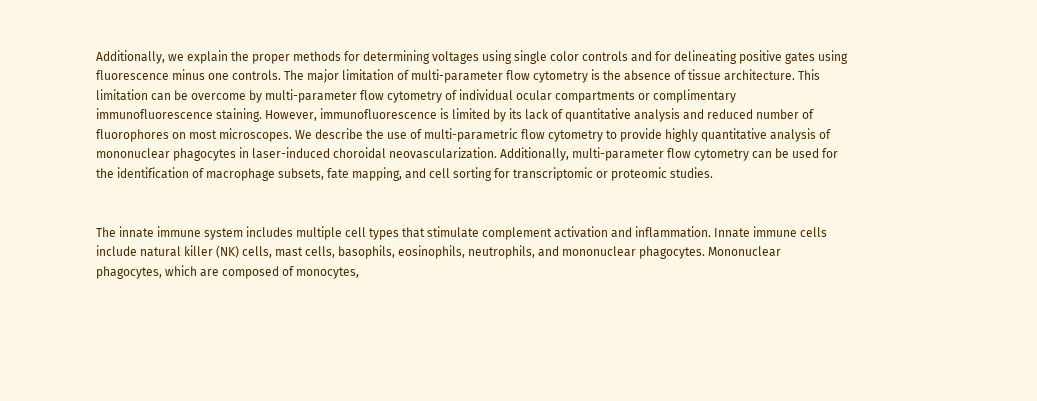Additionally, we explain the proper methods for determining voltages using single color controls and for delineating positive gates using fluorescence minus one controls. The major limitation of multi-parameter flow cytometry is the absence of tissue architecture. This limitation can be overcome by multi-parameter flow cytometry of individual ocular compartments or complimentary immunofluorescence staining. However, immunofluorescence is limited by its lack of quantitative analysis and reduced number of fluorophores on most microscopes. We describe the use of multi-parametric flow cytometry to provide highly quantitative analysis of mononuclear phagocytes in laser-induced choroidal neovascularization. Additionally, multi-parameter flow cytometry can be used for the identification of macrophage subsets, fate mapping, and cell sorting for transcriptomic or proteomic studies.


The innate immune system includes multiple cell types that stimulate complement activation and inflammation. Innate immune cells include natural killer (NK) cells, mast cells, basophils, eosinophils, neutrophils, and mononuclear phagocytes. Mononuclear phagocytes, which are composed of monocytes,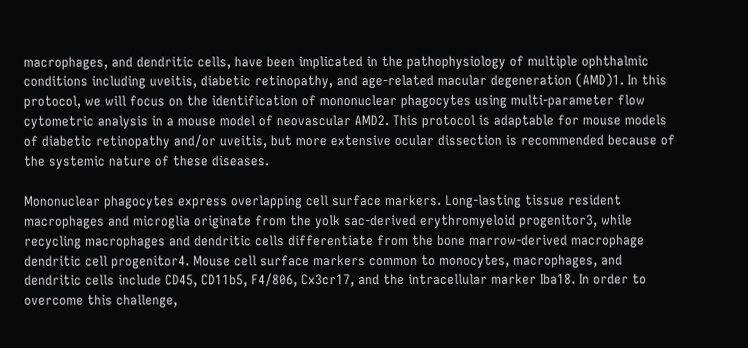macrophages, and dendritic cells, have been implicated in the pathophysiology of multiple ophthalmic conditions including uveitis, diabetic retinopathy, and age-related macular degeneration (AMD)1. In this protocol, we will focus on the identification of mononuclear phagocytes using multi-parameter flow cytometric analysis in a mouse model of neovascular AMD2. This protocol is adaptable for mouse models of diabetic retinopathy and/or uveitis, but more extensive ocular dissection is recommended because of the systemic nature of these diseases.

Mononuclear phagocytes express overlapping cell surface markers. Long-lasting tissue resident macrophages and microglia originate from the yolk sac-derived erythromyeloid progenitor3, while recycling macrophages and dendritic cells differentiate from the bone marrow-derived macrophage dendritic cell progenitor4. Mouse cell surface markers common to monocytes, macrophages, and dendritic cells include CD45, CD11b5, F4/806, Cx3cr17, and the intracellular marker Iba18. In order to overcome this challenge,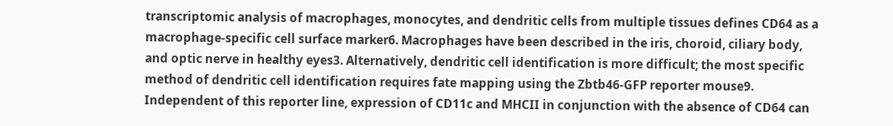transcriptomic analysis of macrophages, monocytes, and dendritic cells from multiple tissues defines CD64 as a macrophage-specific cell surface marker6. Macrophages have been described in the iris, choroid, ciliary body, and optic nerve in healthy eyes3. Alternatively, dendritic cell identification is more difficult; the most specific method of dendritic cell identification requires fate mapping using the Zbtb46-GFP reporter mouse9. Independent of this reporter line, expression of CD11c and MHCII in conjunction with the absence of CD64 can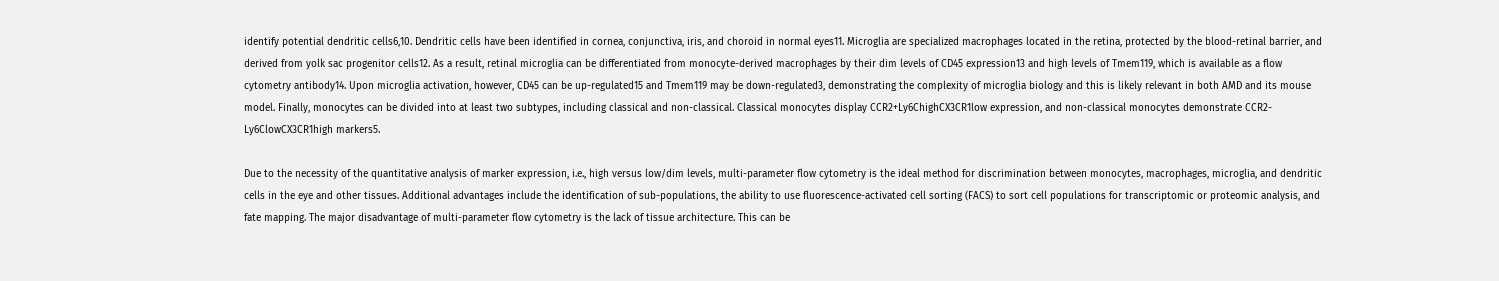identify potential dendritic cells6,10. Dendritic cells have been identified in cornea, conjunctiva, iris, and choroid in normal eyes11. Microglia are specialized macrophages located in the retina, protected by the blood-retinal barrier, and derived from yolk sac progenitor cells12. As a result, retinal microglia can be differentiated from monocyte-derived macrophages by their dim levels of CD45 expression13 and high levels of Tmem119, which is available as a flow cytometry antibody14. Upon microglia activation, however, CD45 can be up-regulated15 and Tmem119 may be down-regulated3, demonstrating the complexity of microglia biology and this is likely relevant in both AMD and its mouse model. Finally, monocytes can be divided into at least two subtypes, including classical and non-classical. Classical monocytes display CCR2+Ly6ChighCX3CR1low expression, and non-classical monocytes demonstrate CCR2-Ly6ClowCX3CR1high markers5.

Due to the necessity of the quantitative analysis of marker expression, i.e., high versus low/dim levels, multi-parameter flow cytometry is the ideal method for discrimination between monocytes, macrophages, microglia, and dendritic cells in the eye and other tissues. Additional advantages include the identification of sub-populations, the ability to use fluorescence-activated cell sorting (FACS) to sort cell populations for transcriptomic or proteomic analysis, and fate mapping. The major disadvantage of multi-parameter flow cytometry is the lack of tissue architecture. This can be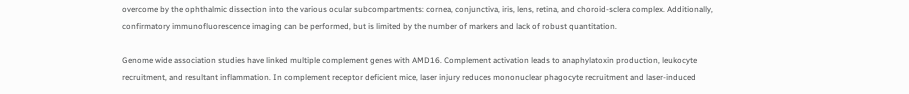overcome by the ophthalmic dissection into the various ocular subcompartments: cornea, conjunctiva, iris, lens, retina, and choroid-sclera complex. Additionally, confirmatory immunofluorescence imaging can be performed, but is limited by the number of markers and lack of robust quantitation.

Genome wide association studies have linked multiple complement genes with AMD16. Complement activation leads to anaphylatoxin production, leukocyte recruitment, and resultant inflammation. In complement receptor deficient mice, laser injury reduces mononuclear phagocyte recruitment and laser-induced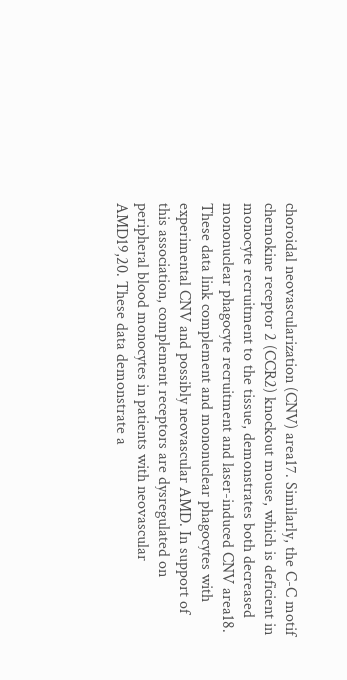choroidal neovascularization (CNV) area17. Similarly, the C-C motif chemokine receptor 2 (CCR2) knockout mouse, which is deficient in monocyte recruitment to the tissue, demonstrates both decreased mononuclear phagocyte recruitment and laser-induced CNV area18. These data link complement and mononuclear phagocytes with experimental CNV and possibly neovascular AMD. In support of this association, complement receptors are dysregulated on peripheral blood monocytes in patients with neovascular AMD19,20. These data demonstrate a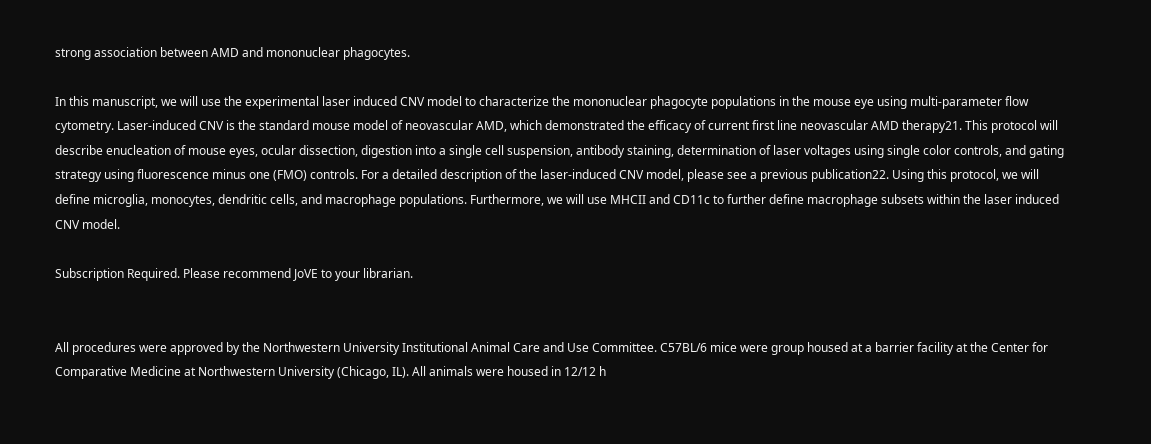strong association between AMD and mononuclear phagocytes.

In this manuscript, we will use the experimental laser induced CNV model to characterize the mononuclear phagocyte populations in the mouse eye using multi-parameter flow cytometry. Laser-induced CNV is the standard mouse model of neovascular AMD, which demonstrated the efficacy of current first line neovascular AMD therapy21. This protocol will describe enucleation of mouse eyes, ocular dissection, digestion into a single cell suspension, antibody staining, determination of laser voltages using single color controls, and gating strategy using fluorescence minus one (FMO) controls. For a detailed description of the laser-induced CNV model, please see a previous publication22. Using this protocol, we will define microglia, monocytes, dendritic cells, and macrophage populations. Furthermore, we will use MHCII and CD11c to further define macrophage subsets within the laser induced CNV model.

Subscription Required. Please recommend JoVE to your librarian.


All procedures were approved by the Northwestern University Institutional Animal Care and Use Committee. C57BL/6 mice were group housed at a barrier facility at the Center for Comparative Medicine at Northwestern University (Chicago, IL). All animals were housed in 12/12 h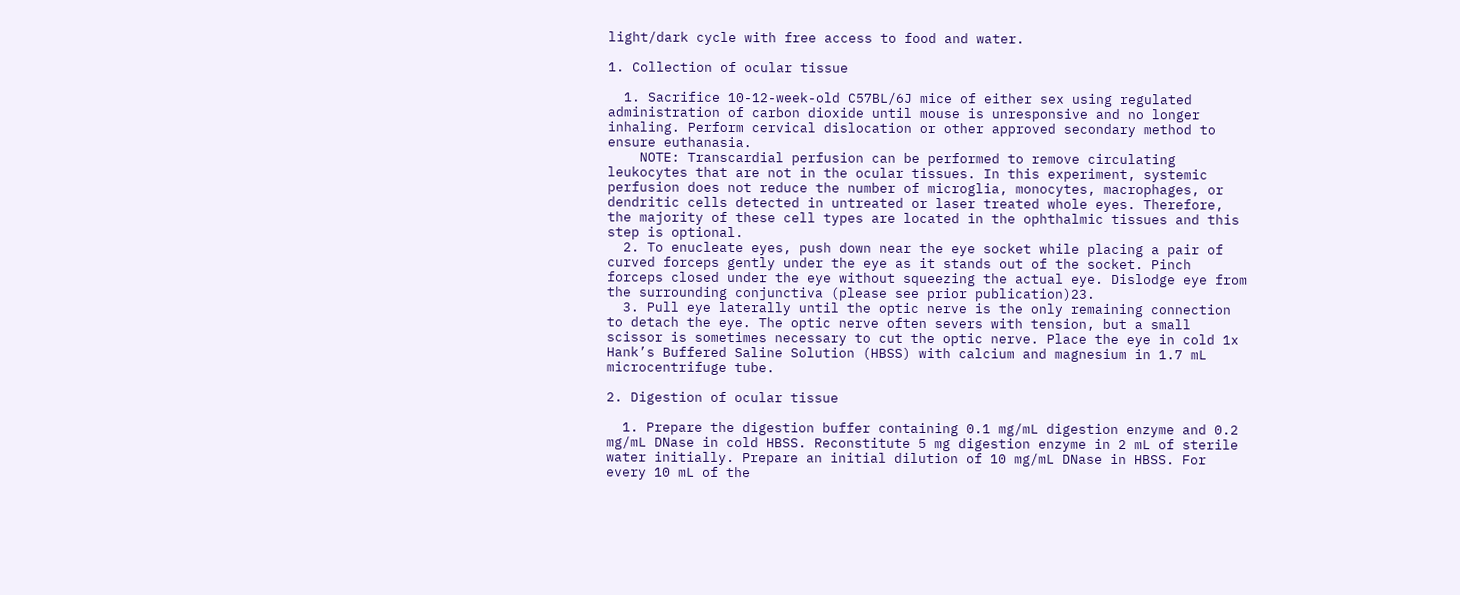light/dark cycle with free access to food and water.

1. Collection of ocular tissue

  1. Sacrifice 10-12-week-old C57BL/6J mice of either sex using regulated administration of carbon dioxide until mouse is unresponsive and no longer inhaling. Perform cervical dislocation or other approved secondary method to ensure euthanasia.
    NOTE: Transcardial perfusion can be performed to remove circulating leukocytes that are not in the ocular tissues. In this experiment, systemic perfusion does not reduce the number of microglia, monocytes, macrophages, or dendritic cells detected in untreated or laser treated whole eyes. Therefore, the majority of these cell types are located in the ophthalmic tissues and this step is optional.
  2. To enucleate eyes, push down near the eye socket while placing a pair of curved forceps gently under the eye as it stands out of the socket. Pinch forceps closed under the eye without squeezing the actual eye. Dislodge eye from the surrounding conjunctiva (please see prior publication)23.
  3. Pull eye laterally until the optic nerve is the only remaining connection to detach the eye. The optic nerve often severs with tension, but a small scissor is sometimes necessary to cut the optic nerve. Place the eye in cold 1x Hank’s Buffered Saline Solution (HBSS) with calcium and magnesium in 1.7 mL microcentrifuge tube.

2. Digestion of ocular tissue

  1. Prepare the digestion buffer containing 0.1 mg/mL digestion enzyme and 0.2 mg/mL DNase in cold HBSS. Reconstitute 5 mg digestion enzyme in 2 mL of sterile water initially. Prepare an initial dilution of 10 mg/mL DNase in HBSS. For every 10 mL of the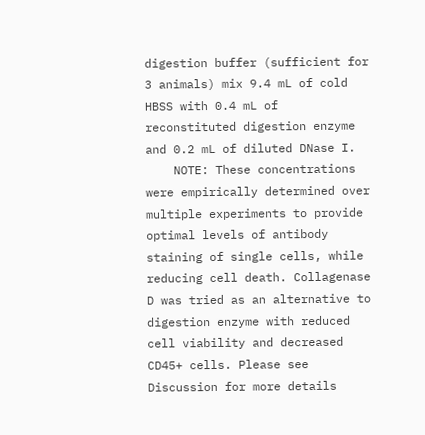digestion buffer (sufficient for 3 animals) mix 9.4 mL of cold HBSS with 0.4 mL of reconstituted digestion enzyme and 0.2 mL of diluted DNase I.
    NOTE: These concentrations were empirically determined over multiple experiments to provide optimal levels of antibody staining of single cells, while reducing cell death. Collagenase D was tried as an alternative to digestion enzyme with reduced cell viability and decreased CD45+ cells. Please see Discussion for more details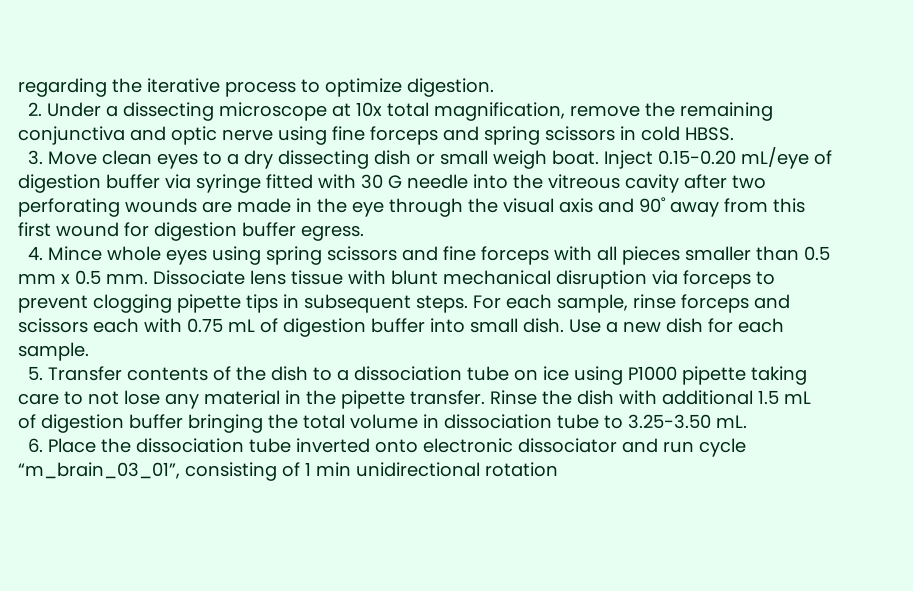regarding the iterative process to optimize digestion.
  2. Under a dissecting microscope at 10x total magnification, remove the remaining conjunctiva and optic nerve using fine forceps and spring scissors in cold HBSS.
  3. Move clean eyes to a dry dissecting dish or small weigh boat. Inject 0.15-0.20 mL/eye of digestion buffer via syringe fitted with 30 G needle into the vitreous cavity after two perforating wounds are made in the eye through the visual axis and 90˚ away from this first wound for digestion buffer egress.
  4. Mince whole eyes using spring scissors and fine forceps with all pieces smaller than 0.5 mm x 0.5 mm. Dissociate lens tissue with blunt mechanical disruption via forceps to prevent clogging pipette tips in subsequent steps. For each sample, rinse forceps and scissors each with 0.75 mL of digestion buffer into small dish. Use a new dish for each sample.
  5. Transfer contents of the dish to a dissociation tube on ice using P1000 pipette taking care to not lose any material in the pipette transfer. Rinse the dish with additional 1.5 mL of digestion buffer bringing the total volume in dissociation tube to 3.25-3.50 mL.
  6. Place the dissociation tube inverted onto electronic dissociator and run cycle “m_brain_03_01”, consisting of 1 min unidirectional rotation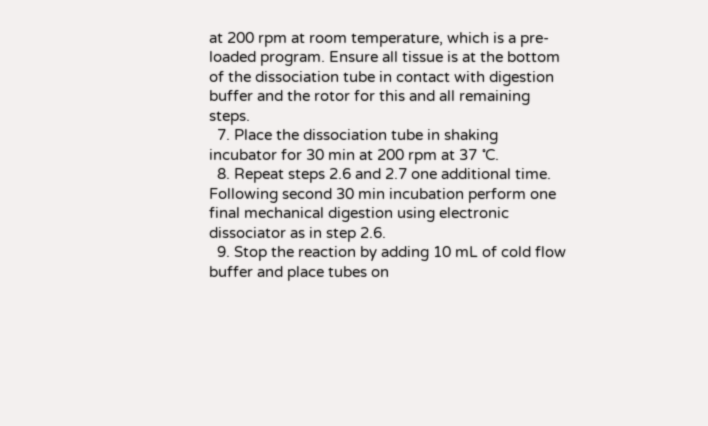at 200 rpm at room temperature, which is a pre-loaded program. Ensure all tissue is at the bottom of the dissociation tube in contact with digestion buffer and the rotor for this and all remaining steps.
  7. Place the dissociation tube in shaking incubator for 30 min at 200 rpm at 37 ˚C.
  8. Repeat steps 2.6 and 2.7 one additional time. Following second 30 min incubation perform one final mechanical digestion using electronic dissociator as in step 2.6.
  9. Stop the reaction by adding 10 mL of cold flow buffer and place tubes on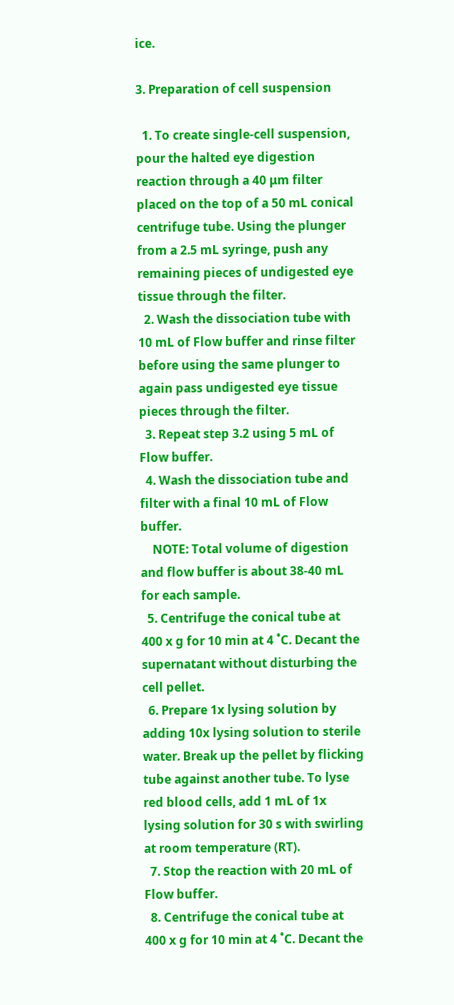ice.

3. Preparation of cell suspension

  1. To create single-cell suspension, pour the halted eye digestion reaction through a 40 μm filter placed on the top of a 50 mL conical centrifuge tube. Using the plunger from a 2.5 mL syringe, push any remaining pieces of undigested eye tissue through the filter.
  2. Wash the dissociation tube with 10 mL of Flow buffer and rinse filter before using the same plunger to again pass undigested eye tissue pieces through the filter.
  3. Repeat step 3.2 using 5 mL of Flow buffer.
  4. Wash the dissociation tube and filter with a final 10 mL of Flow buffer.
    NOTE: Total volume of digestion and flow buffer is about 38-40 mL for each sample.
  5. Centrifuge the conical tube at 400 x g for 10 min at 4 ˚C. Decant the supernatant without disturbing the cell pellet.
  6. Prepare 1x lysing solution by adding 10x lysing solution to sterile water. Break up the pellet by flicking tube against another tube. To lyse red blood cells, add 1 mL of 1x lysing solution for 30 s with swirling at room temperature (RT).
  7. Stop the reaction with 20 mL of Flow buffer.
  8. Centrifuge the conical tube at 400 x g for 10 min at 4 ˚C. Decant the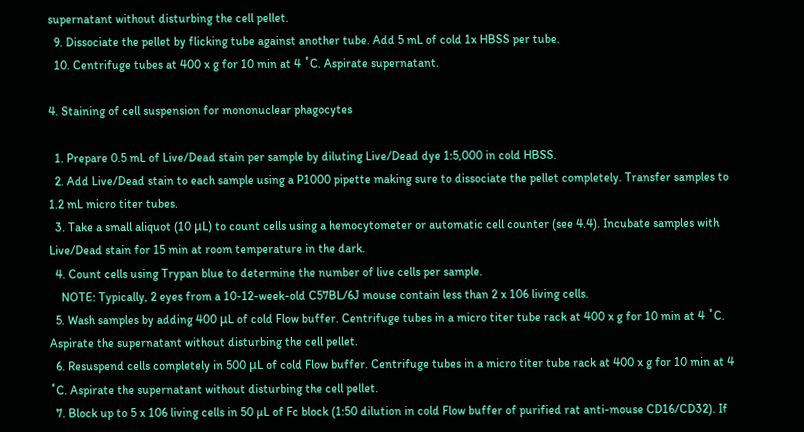supernatant without disturbing the cell pellet.
  9. Dissociate the pellet by flicking tube against another tube. Add 5 mL of cold 1x HBSS per tube.
  10. Centrifuge tubes at 400 x g for 10 min at 4 ˚C. Aspirate supernatant.

4. Staining of cell suspension for mononuclear phagocytes

  1. Prepare 0.5 mL of Live/Dead stain per sample by diluting Live/Dead dye 1:5,000 in cold HBSS.
  2. Add Live/Dead stain to each sample using a P1000 pipette making sure to dissociate the pellet completely. Transfer samples to 1.2 mL micro titer tubes.
  3. Take a small aliquot (10 μL) to count cells using a hemocytometer or automatic cell counter (see 4.4). Incubate samples with Live/Dead stain for 15 min at room temperature in the dark.
  4. Count cells using Trypan blue to determine the number of live cells per sample.
    NOTE: Typically, 2 eyes from a 10-12-week-old C57BL/6J mouse contain less than 2 x 106 living cells.
  5. Wash samples by adding 400 μL of cold Flow buffer. Centrifuge tubes in a micro titer tube rack at 400 x g for 10 min at 4 ˚C. Aspirate the supernatant without disturbing the cell pellet.
  6. Resuspend cells completely in 500 μL of cold Flow buffer. Centrifuge tubes in a micro titer tube rack at 400 x g for 10 min at 4 ˚C. Aspirate the supernatant without disturbing the cell pellet.
  7. Block up to 5 x 106 living cells in 50 µL of Fc block (1:50 dilution in cold Flow buffer of purified rat anti-mouse CD16/CD32). If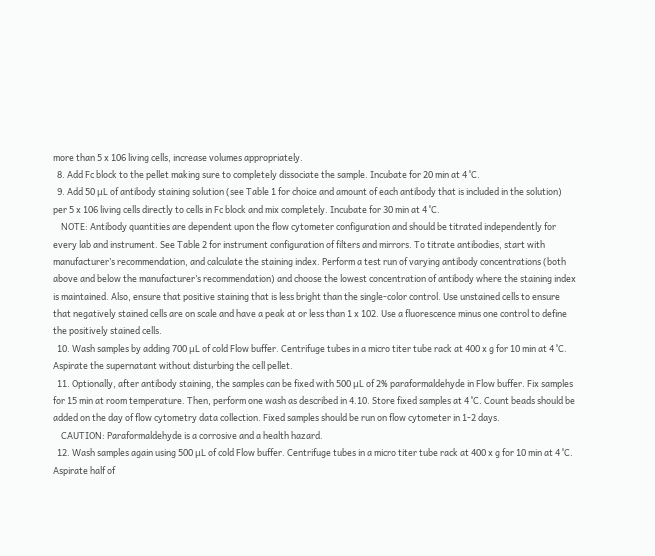more than 5 x 106 living cells, increase volumes appropriately.
  8. Add Fc block to the pellet making sure to completely dissociate the sample. Incubate for 20 min at 4 ˚C.
  9. Add 50 μL of antibody staining solution (see Table 1 for choice and amount of each antibody that is included in the solution) per 5 x 106 living cells directly to cells in Fc block and mix completely. Incubate for 30 min at 4 ˚C.
    NOTE: Antibody quantities are dependent upon the flow cytometer configuration and should be titrated independently for every lab and instrument. See Table 2 for instrument configuration of filters and mirrors. To titrate antibodies, start with manufacturer’s recommendation, and calculate the staining index. Perform a test run of varying antibody concentrations (both above and below the manufacturer’s recommendation) and choose the lowest concentration of antibody where the staining index is maintained. Also, ensure that positive staining that is less bright than the single-color control. Use unstained cells to ensure that negatively stained cells are on scale and have a peak at or less than 1 x 102. Use a fluorescence minus one control to define the positively stained cells.
  10. Wash samples by adding 700 μL of cold Flow buffer. Centrifuge tubes in a micro titer tube rack at 400 x g for 10 min at 4 ˚C. Aspirate the supernatant without disturbing the cell pellet.
  11. Optionally, after antibody staining, the samples can be fixed with 500 μL of 2% paraformaldehyde in Flow buffer. Fix samples for 15 min at room temperature. Then, perform one wash as described in 4.10. Store fixed samples at 4 ˚C. Count beads should be added on the day of flow cytometry data collection. Fixed samples should be run on flow cytometer in 1-2 days.
    CAUTION: Paraformaldehyde is a corrosive and a health hazard.
  12. Wash samples again using 500 μL of cold Flow buffer. Centrifuge tubes in a micro titer tube rack at 400 x g for 10 min at 4 ˚C. Aspirate half of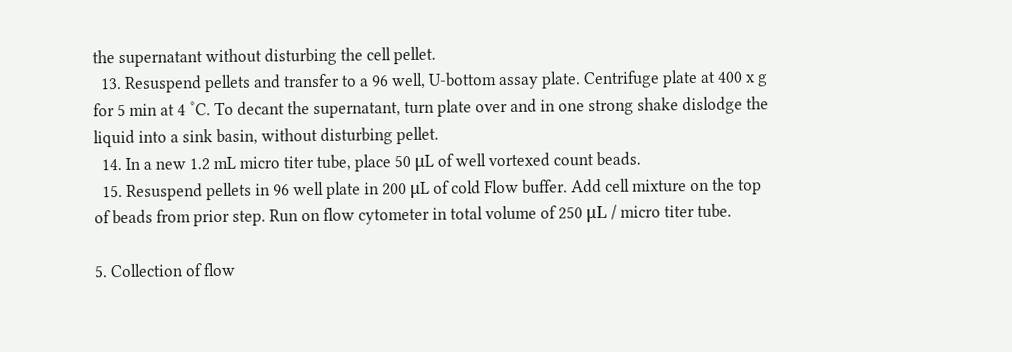the supernatant without disturbing the cell pellet.
  13. Resuspend pellets and transfer to a 96 well, U-bottom assay plate. Centrifuge plate at 400 x g for 5 min at 4 ˚C. To decant the supernatant, turn plate over and in one strong shake dislodge the liquid into a sink basin, without disturbing pellet.
  14. In a new 1.2 mL micro titer tube, place 50 μL of well vortexed count beads.
  15. Resuspend pellets in 96 well plate in 200 μL of cold Flow buffer. Add cell mixture on the top of beads from prior step. Run on flow cytometer in total volume of 250 μL / micro titer tube.

5. Collection of flow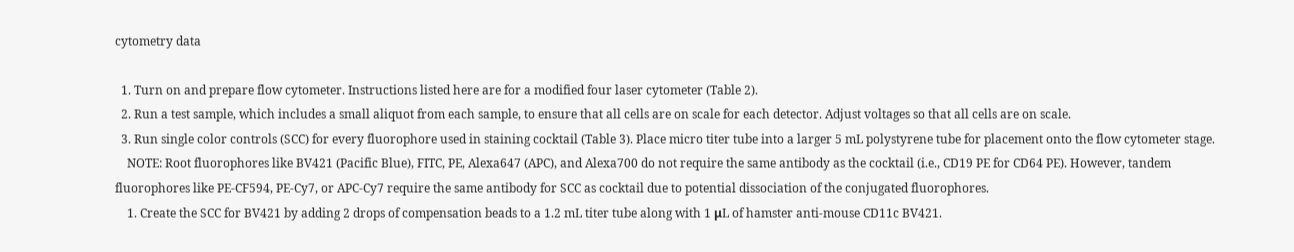cytometry data

  1. Turn on and prepare flow cytometer. Instructions listed here are for a modified four laser cytometer (Table 2).
  2. Run a test sample, which includes a small aliquot from each sample, to ensure that all cells are on scale for each detector. Adjust voltages so that all cells are on scale.
  3. Run single color controls (SCC) for every fluorophore used in staining cocktail (Table 3). Place micro titer tube into a larger 5 mL polystyrene tube for placement onto the flow cytometer stage.
    NOTE: Root fluorophores like BV421 (Pacific Blue), FITC, PE, Alexa647 (APC), and Alexa700 do not require the same antibody as the cocktail (i.e., CD19 PE for CD64 PE). However, tandem fluorophores like PE-CF594, PE-Cy7, or APC-Cy7 require the same antibody for SCC as cocktail due to potential dissociation of the conjugated fluorophores.
    1. Create the SCC for BV421 by adding 2 drops of compensation beads to a 1.2 mL titer tube along with 1 μL of hamster anti-mouse CD11c BV421.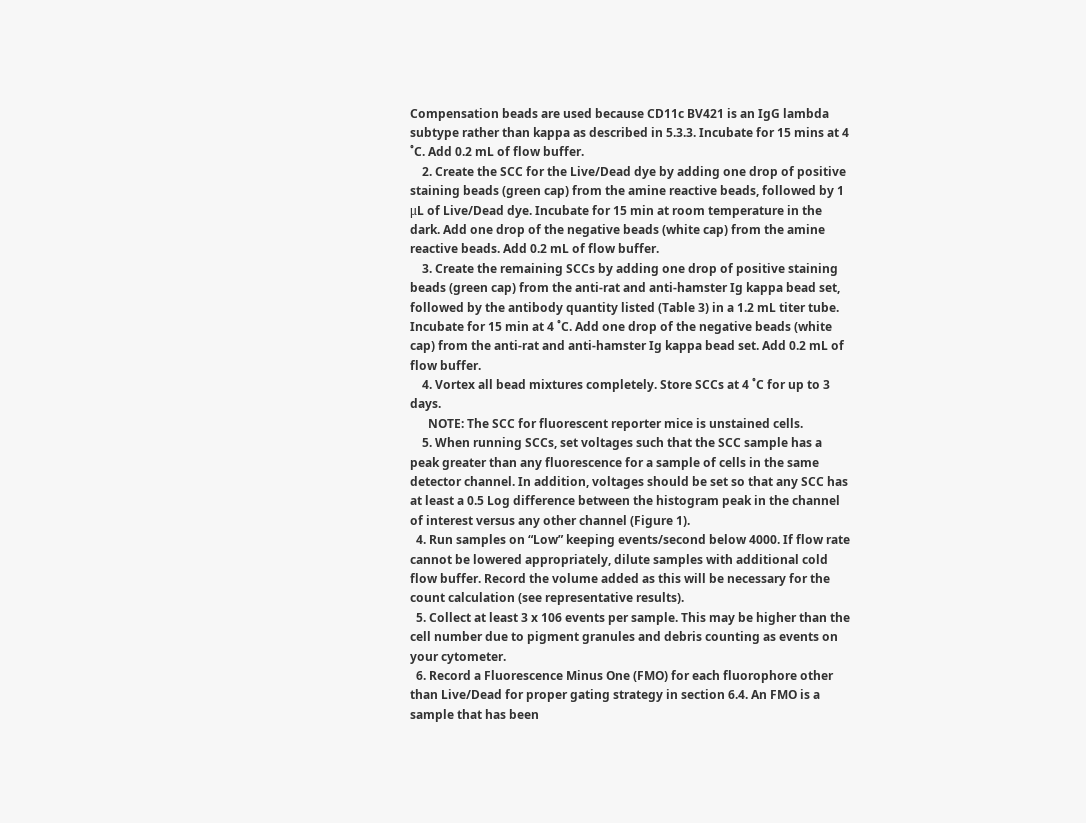Compensation beads are used because CD11c BV421 is an IgG lambda subtype rather than kappa as described in 5.3.3. Incubate for 15 mins at 4 ˚C. Add 0.2 mL of flow buffer.
    2. Create the SCC for the Live/Dead dye by adding one drop of positive staining beads (green cap) from the amine reactive beads, followed by 1 μL of Live/Dead dye. Incubate for 15 min at room temperature in the dark. Add one drop of the negative beads (white cap) from the amine reactive beads. Add 0.2 mL of flow buffer.
    3. Create the remaining SCCs by adding one drop of positive staining beads (green cap) from the anti-rat and anti-hamster Ig kappa bead set, followed by the antibody quantity listed (Table 3) in a 1.2 mL titer tube. Incubate for 15 min at 4 ˚C. Add one drop of the negative beads (white cap) from the anti-rat and anti-hamster Ig kappa bead set. Add 0.2 mL of flow buffer.
    4. Vortex all bead mixtures completely. Store SCCs at 4 ˚C for up to 3 days.
      NOTE: The SCC for fluorescent reporter mice is unstained cells.
    5. When running SCCs, set voltages such that the SCC sample has a peak greater than any fluorescence for a sample of cells in the same detector channel. In addition, voltages should be set so that any SCC has at least a 0.5 Log difference between the histogram peak in the channel of interest versus any other channel (Figure 1).
  4. Run samples on “Low” keeping events/second below 4000. If flow rate cannot be lowered appropriately, dilute samples with additional cold flow buffer. Record the volume added as this will be necessary for the count calculation (see representative results).
  5. Collect at least 3 x 106 events per sample. This may be higher than the cell number due to pigment granules and debris counting as events on your cytometer.
  6. Record a Fluorescence Minus One (FMO) for each fluorophore other than Live/Dead for proper gating strategy in section 6.4. An FMO is a sample that has been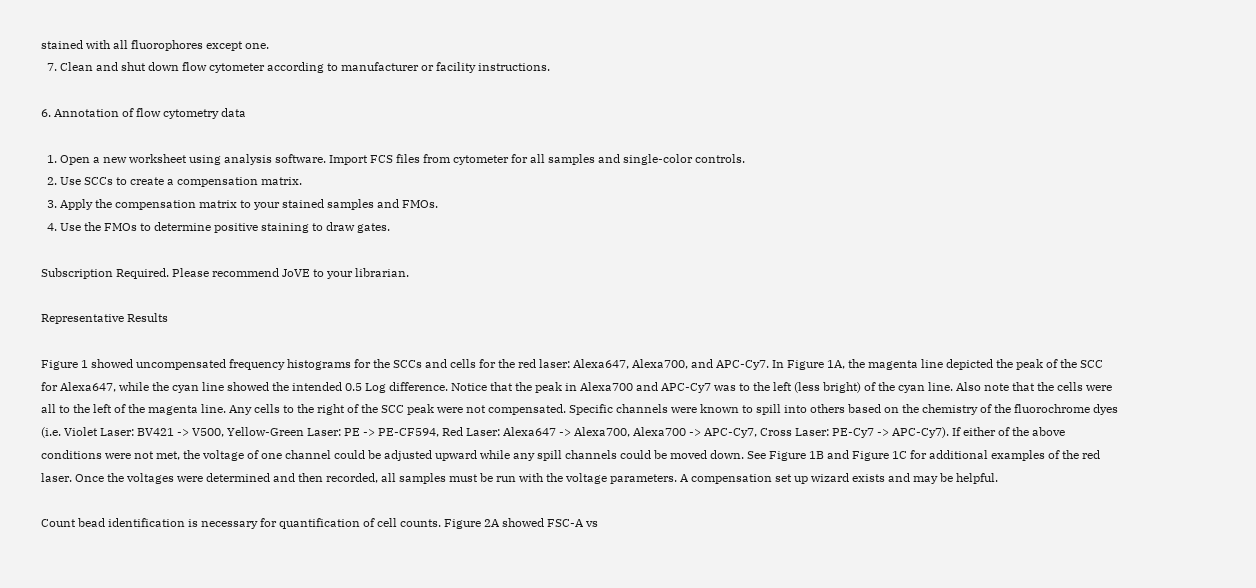stained with all fluorophores except one.
  7. Clean and shut down flow cytometer according to manufacturer or facility instructions.

6. Annotation of flow cytometry data

  1. Open a new worksheet using analysis software. Import FCS files from cytometer for all samples and single-color controls.
  2. Use SCCs to create a compensation matrix.
  3. Apply the compensation matrix to your stained samples and FMOs.
  4. Use the FMOs to determine positive staining to draw gates.

Subscription Required. Please recommend JoVE to your librarian.

Representative Results

Figure 1 showed uncompensated frequency histograms for the SCCs and cells for the red laser: Alexa647, Alexa700, and APC-Cy7. In Figure 1A, the magenta line depicted the peak of the SCC for Alexa647, while the cyan line showed the intended 0.5 Log difference. Notice that the peak in Alexa700 and APC-Cy7 was to the left (less bright) of the cyan line. Also note that the cells were all to the left of the magenta line. Any cells to the right of the SCC peak were not compensated. Specific channels were known to spill into others based on the chemistry of the fluorochrome dyes (i.e. Violet Laser: BV421 -> V500, Yellow-Green Laser: PE -> PE-CF594, Red Laser: Alexa647 -> Alexa700, Alexa700 -> APC-Cy7, Cross Laser: PE-Cy7 -> APC-Cy7). If either of the above conditions were not met, the voltage of one channel could be adjusted upward while any spill channels could be moved down. See Figure 1B and Figure 1C for additional examples of the red laser. Once the voltages were determined and then recorded, all samples must be run with the voltage parameters. A compensation set up wizard exists and may be helpful.

Count bead identification is necessary for quantification of cell counts. Figure 2A showed FSC-A vs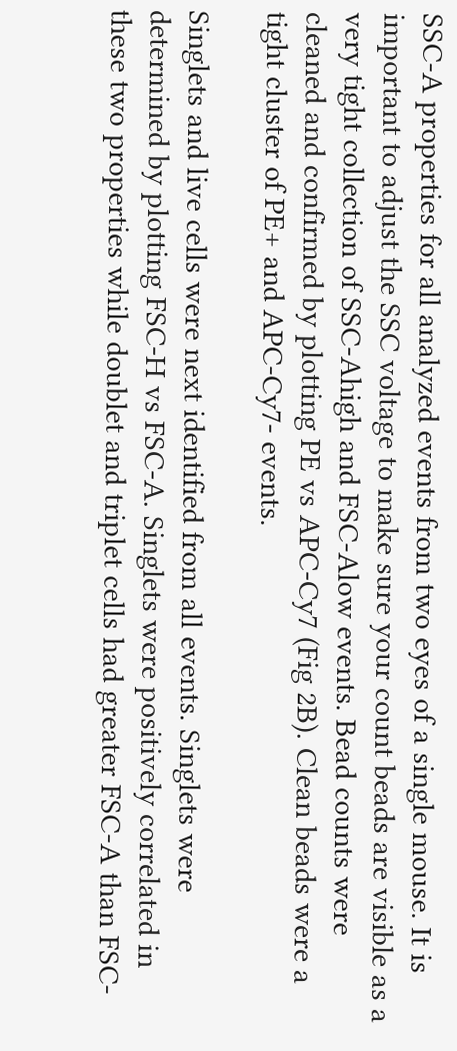SSC-A properties for all analyzed events from two eyes of a single mouse. It is important to adjust the SSC voltage to make sure your count beads are visible as a very tight collection of SSC-Ahigh and FSC-Alow events. Bead counts were cleaned and confirmed by plotting PE vs APC-Cy7 (Fig 2B). Clean beads were a tight cluster of PE+ and APC-Cy7- events.

Singlets and live cells were next identified from all events. Singlets were determined by plotting FSC-H vs FSC-A. Singlets were positively correlated in these two properties while doublet and triplet cells had greater FSC-A than FSC-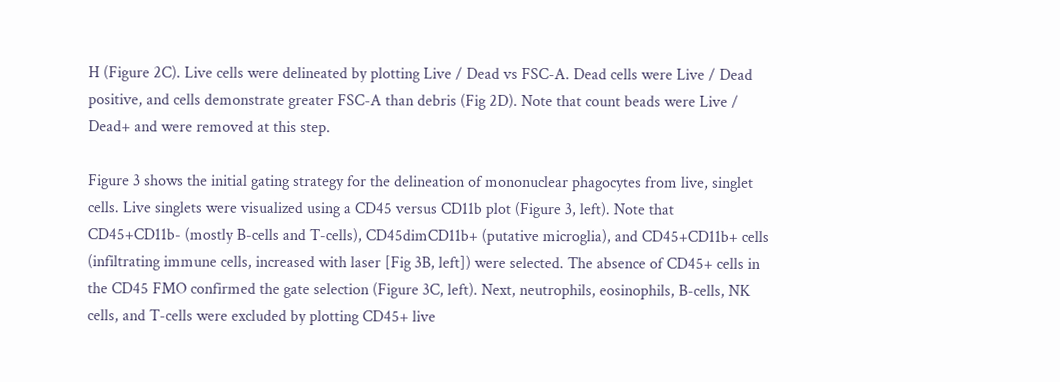H (Figure 2C). Live cells were delineated by plotting Live / Dead vs FSC-A. Dead cells were Live / Dead positive, and cells demonstrate greater FSC-A than debris (Fig 2D). Note that count beads were Live / Dead+ and were removed at this step.

Figure 3 shows the initial gating strategy for the delineation of mononuclear phagocytes from live, singlet cells. Live singlets were visualized using a CD45 versus CD11b plot (Figure 3, left). Note that CD45+CD11b- (mostly B-cells and T-cells), CD45dimCD11b+ (putative microglia), and CD45+CD11b+ cells (infiltrating immune cells, increased with laser [Fig 3B, left]) were selected. The absence of CD45+ cells in the CD45 FMO confirmed the gate selection (Figure 3C, left). Next, neutrophils, eosinophils, B-cells, NK cells, and T-cells were excluded by plotting CD45+ live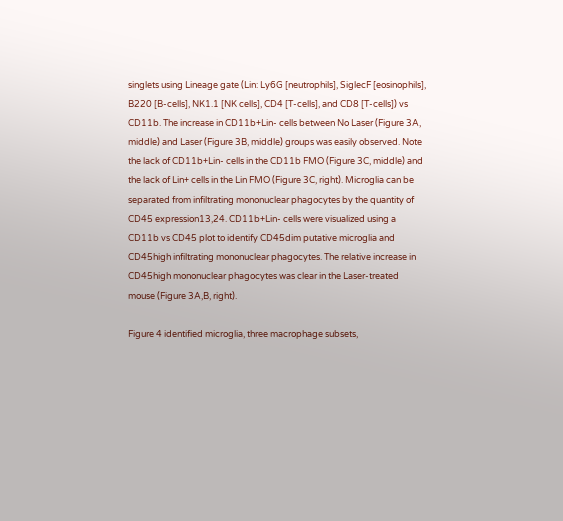singlets using Lineage gate (Lin: Ly6G [neutrophils], SiglecF [eosinophils], B220 [B-cells], NK1.1 [NK cells], CD4 [T-cells], and CD8 [T-cells]) vs CD11b. The increase in CD11b+Lin- cells between No Laser (Figure 3A, middle) and Laser (Figure 3B, middle) groups was easily observed. Note the lack of CD11b+Lin- cells in the CD11b FMO (Figure 3C, middle) and the lack of Lin+ cells in the Lin FMO (Figure 3C, right). Microglia can be separated from infiltrating mononuclear phagocytes by the quantity of CD45 expression13,24. CD11b+Lin- cells were visualized using a CD11b vs CD45 plot to identify CD45dim putative microglia and CD45high infiltrating mononuclear phagocytes. The relative increase in CD45high mononuclear phagocytes was clear in the Laser-treated mouse (Figure 3A,B, right).

Figure 4 identified microglia, three macrophage subsets,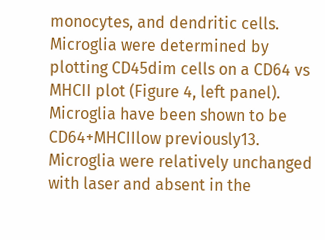monocytes, and dendritic cells. Microglia were determined by plotting CD45dim cells on a CD64 vs MHCII plot (Figure 4, left panel). Microglia have been shown to be CD64+MHCIIlow previously13. Microglia were relatively unchanged with laser and absent in the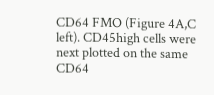CD64 FMO (Figure 4A,C left). CD45high cells were next plotted on the same CD64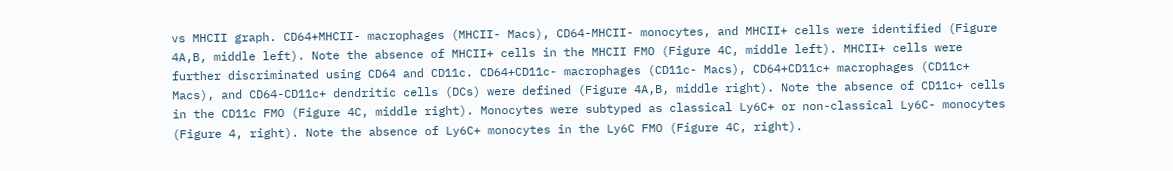vs MHCII graph. CD64+MHCII- macrophages (MHCII- Macs), CD64-MHCII- monocytes, and MHCII+ cells were identified (Figure 4A,B, middle left). Note the absence of MHCII+ cells in the MHCII FMO (Figure 4C, middle left). MHCII+ cells were further discriminated using CD64 and CD11c. CD64+CD11c- macrophages (CD11c- Macs), CD64+CD11c+ macrophages (CD11c+ Macs), and CD64-CD11c+ dendritic cells (DCs) were defined (Figure 4A,B, middle right). Note the absence of CD11c+ cells in the CD11c FMO (Figure 4C, middle right). Monocytes were subtyped as classical Ly6C+ or non-classical Ly6C- monocytes (Figure 4, right). Note the absence of Ly6C+ monocytes in the Ly6C FMO (Figure 4C, right).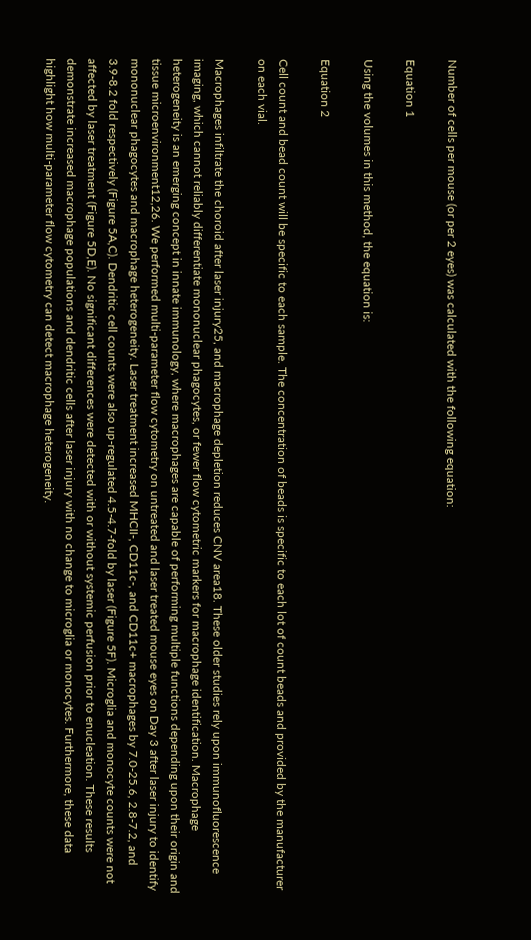Number of cells per mouse (or per 2 eyes) was calculated with the following equation:

Equation 1

Using the volumes in this method, the equation is:

Equation 2

Cell count and bead count will be specific to each sample. The concentration of beads is specific to each lot of count beads and provided by the manufacturer on each vial.

Macrophages infiltrate the choroid after laser injury25, and macrophage depletion reduces CNV area18. These older studies rely upon immunofluorescence imaging, which cannot reliably differentiate mononuclear phagocytes, or fewer flow cytometric markers for macrophage identification. Macrophage heterogeneity is an emerging concept in innate immunology, where macrophages are capable of performing multiple functions depending upon their origin and tissue microenvironment12,26. We performed multi-parameter flow cytometry on untreated and laser treated mouse eyes on Day 3 after laser injury to identify mononuclear phagocytes and macrophage heterogeneity. Laser treatment increased MHCII-, CD11c-, and CD11c+ macrophages by 7.0-25.6, 2.8-7.2, and 3.9-8.2 fold respectively (Figure 5A,C). Dendritic cell counts were also up-regulated 4.5-4.7-fold by laser (Figure 5F). Microglia and monocyte counts were not affected by laser treatment (Figure 5D,E). No significant differences were detected with or without systemic perfusion prior to enucleation. These results demonstrate increased macrophage populations and dendritic cells after laser injury with no change to microglia or monocytes. Furthermore, these data highlight how multi-parameter flow cytometry can detect macrophage heterogeneity.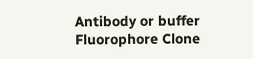Antibody or buffer Fluorophore Clone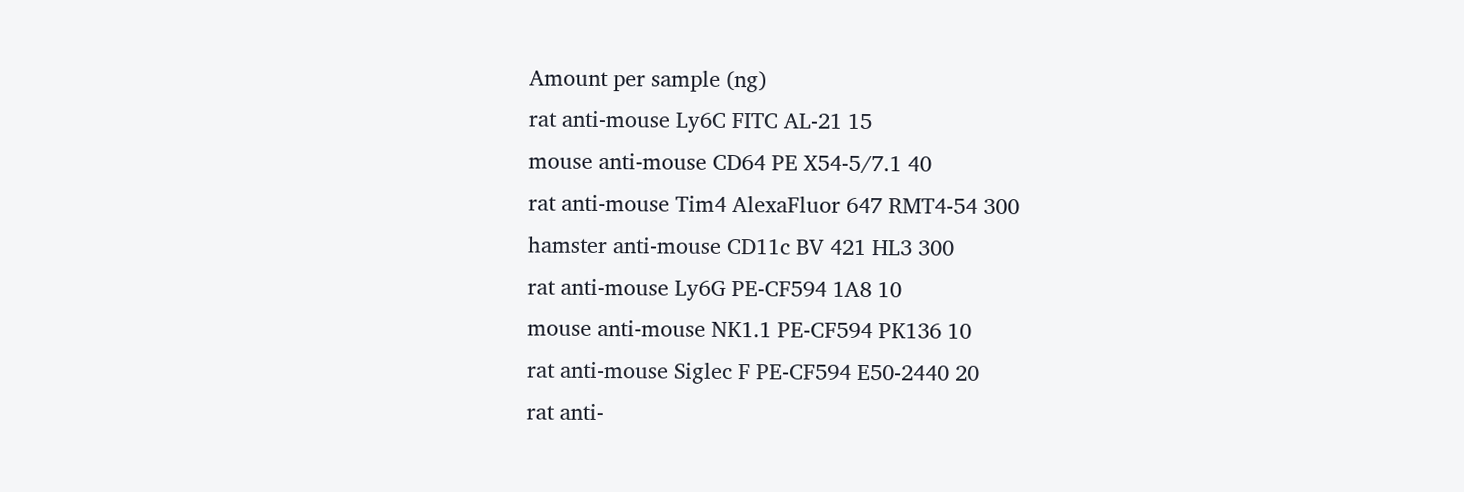Amount per sample (ng)
rat anti-mouse Ly6C FITC AL-21 15
mouse anti-mouse CD64 PE X54-5/7.1 40
rat anti-mouse Tim4 AlexaFluor 647 RMT4-54 300
hamster anti-mouse CD11c BV 421 HL3 300
rat anti-mouse Ly6G PE-CF594 1A8 10
mouse anti-mouse NK1.1 PE-CF594 PK136 10
rat anti-mouse Siglec F PE-CF594 E50-2440 20
rat anti-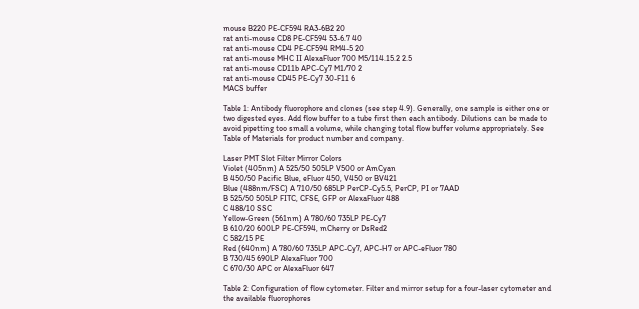mouse B220 PE-CF594 RA3-6B2 20
rat anti-mouse CD8 PE-CF594 53-6.7 40
rat anti-mouse CD4 PE-CF594 RM4-5 20
rat anti-mouse MHC II AlexaFluor 700 M5/114.15.2 2.5
rat anti-mouse CD11b APC-Cy7 M1/70 2
rat anti-mouse CD45 PE-Cy7 30-F11 6
MACS buffer

Table 1: Antibody fluorophore and clones (see step 4.9). Generally, one sample is either one or two digested eyes. Add flow buffer to a tube first then each antibody. Dilutions can be made to avoid pipetting too small a volume, while changing total flow buffer volume appropriately. See Table of Materials for product number and company.

Laser PMT Slot Filter Mirror Colors
Violet (405nm) A 525/50 505LP V500 or AmCyan
B 450/50 Pacific Blue, eFluor 450, V450 or BV421
Blue (488nm/FSC) A 710/50 685LP PerCP-Cy5.5, PerCP, PI or 7AAD
B 525/50 505LP FITC, CFSE, GFP or AlexaFluor 488
C 488/10 SSC
Yellow-Green (561nm) A 780/60 735LP PE-Cy7
B 610/20 600LP PE-CF594, mCherry or DsRed2
C 582/15 PE
Red (640nm) A 780/60 735LP APC-Cy7, APC-H7 or APC-eFluor 780
B 730/45 690LP AlexaFluor 700
C 670/30 APC or AlexaFluor 647

Table 2: Configuration of flow cytometer. Filter and mirror setup for a four-laser cytometer and the available fluorophores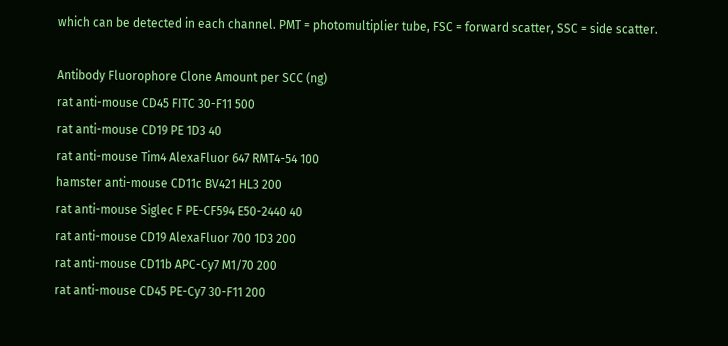which can be detected in each channel. PMT = photomultiplier tube, FSC = forward scatter, SSC = side scatter.

Antibody Fluorophore Clone Amount per SCC (ng)
rat anti-mouse CD45 FITC 30-F11 500
rat anti-mouse CD19 PE 1D3 40
rat anti-mouse Tim4 AlexaFluor 647 RMT4-54 100
hamster anti-mouse CD11c BV421 HL3 200
rat anti-mouse Siglec F PE-CF594 E50-2440 40
rat anti-mouse CD19 AlexaFluor 700 1D3 200
rat anti-mouse CD11b APC-Cy7 M1/70 200
rat anti-mouse CD45 PE-Cy7 30-F11 200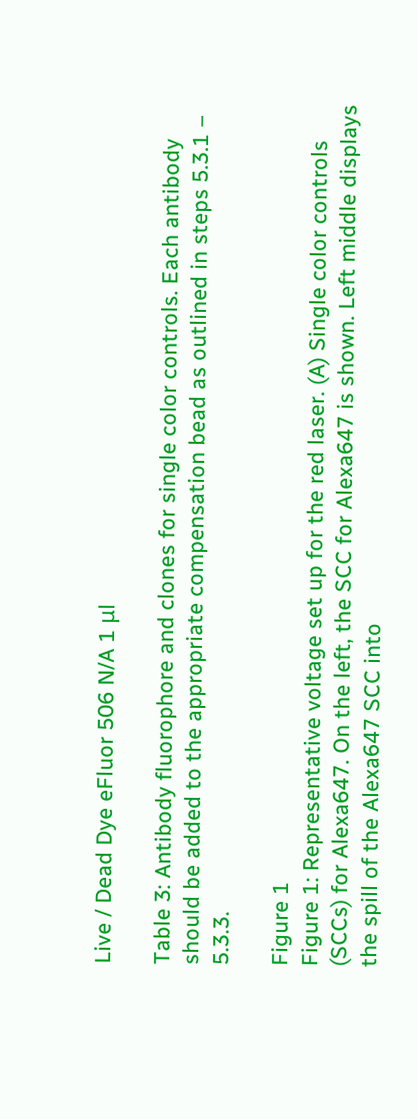Live / Dead Dye eFluor 506 N/A 1 μl

Table 3: Antibody fluorophore and clones for single color controls. Each antibody should be added to the appropriate compensation bead as outlined in steps 5.3.1 – 5.3.3.

Figure 1
Figure 1: Representative voltage set up for the red laser. (A) Single color controls (SCCs) for Alexa647. On the left, the SCC for Alexa647 is shown. Left middle displays the spill of the Alexa647 SCC into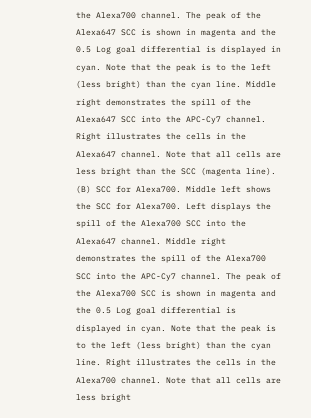the Alexa700 channel. The peak of the Alexa647 SCC is shown in magenta and the 0.5 Log goal differential is displayed in cyan. Note that the peak is to the left (less bright) than the cyan line. Middle right demonstrates the spill of the Alexa647 SCC into the APC-Cy7 channel. Right illustrates the cells in the Alexa647 channel. Note that all cells are less bright than the SCC (magenta line). (B) SCC for Alexa700. Middle left shows the SCC for Alexa700. Left displays the spill of the Alexa700 SCC into the Alexa647 channel. Middle right demonstrates the spill of the Alexa700 SCC into the APC-Cy7 channel. The peak of the Alexa700 SCC is shown in magenta and the 0.5 Log goal differential is displayed in cyan. Note that the peak is to the left (less bright) than the cyan line. Right illustrates the cells in the Alexa700 channel. Note that all cells are less bright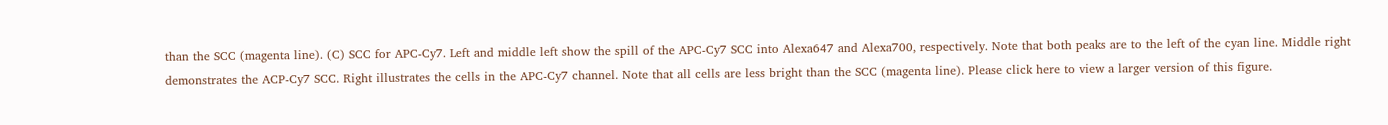than the SCC (magenta line). (C) SCC for APC-Cy7. Left and middle left show the spill of the APC-Cy7 SCC into Alexa647 and Alexa700, respectively. Note that both peaks are to the left of the cyan line. Middle right demonstrates the ACP-Cy7 SCC. Right illustrates the cells in the APC-Cy7 channel. Note that all cells are less bright than the SCC (magenta line). Please click here to view a larger version of this figure.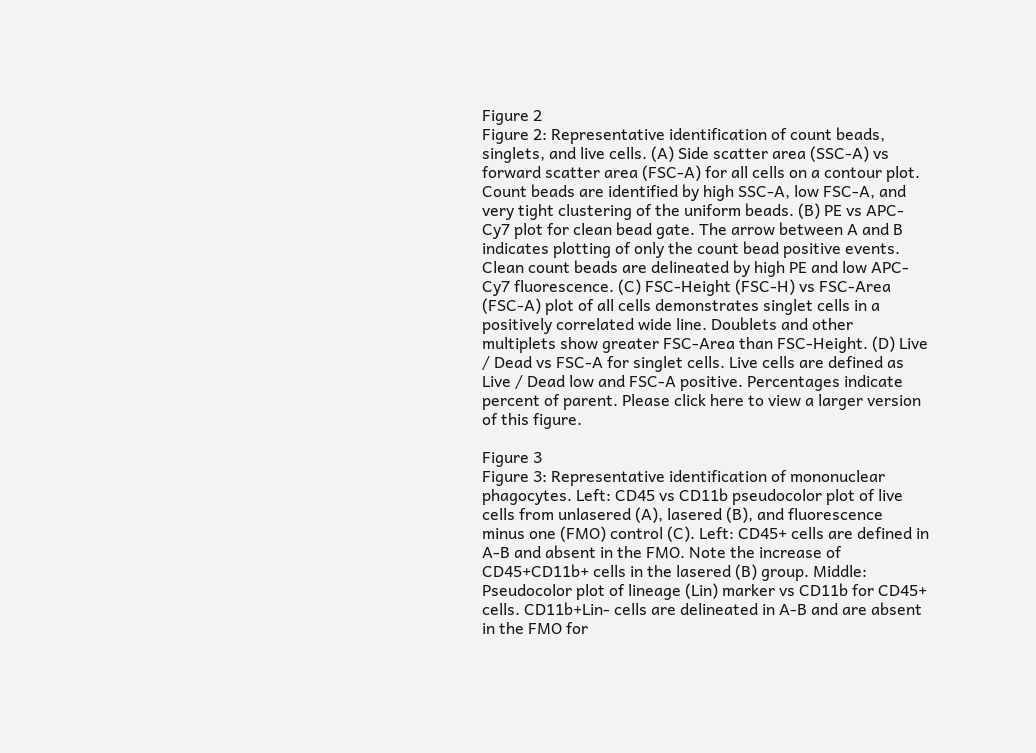Figure 2
Figure 2: Representative identification of count beads, singlets, and live cells. (A) Side scatter area (SSC-A) vs forward scatter area (FSC-A) for all cells on a contour plot. Count beads are identified by high SSC-A, low FSC-A, and very tight clustering of the uniform beads. (B) PE vs APC-Cy7 plot for clean bead gate. The arrow between A and B indicates plotting of only the count bead positive events. Clean count beads are delineated by high PE and low APC-Cy7 fluorescence. (C) FSC-Height (FSC-H) vs FSC-Area (FSC-A) plot of all cells demonstrates singlet cells in a positively correlated wide line. Doublets and other multiplets show greater FSC-Area than FSC-Height. (D) Live / Dead vs FSC-A for singlet cells. Live cells are defined as Live / Dead low and FSC-A positive. Percentages indicate percent of parent. Please click here to view a larger version of this figure.

Figure 3
Figure 3: Representative identification of mononuclear phagocytes. Left: CD45 vs CD11b pseudocolor plot of live cells from unlasered (A), lasered (B), and fluorescence minus one (FMO) control (C). Left: CD45+ cells are defined in A-B and absent in the FMO. Note the increase of CD45+CD11b+ cells in the lasered (B) group. Middle: Pseudocolor plot of lineage (Lin) marker vs CD11b for CD45+ cells. CD11b+Lin- cells are delineated in A-B and are absent in the FMO for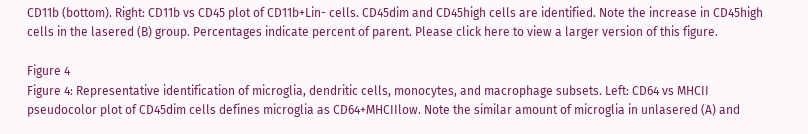CD11b (bottom). Right: CD11b vs CD45 plot of CD11b+Lin- cells. CD45dim and CD45high cells are identified. Note the increase in CD45high cells in the lasered (B) group. Percentages indicate percent of parent. Please click here to view a larger version of this figure.

Figure 4
Figure 4: Representative identification of microglia, dendritic cells, monocytes, and macrophage subsets. Left: CD64 vs MHCII pseudocolor plot of CD45dim cells defines microglia as CD64+MHCIIlow. Note the similar amount of microglia in unlasered (A) and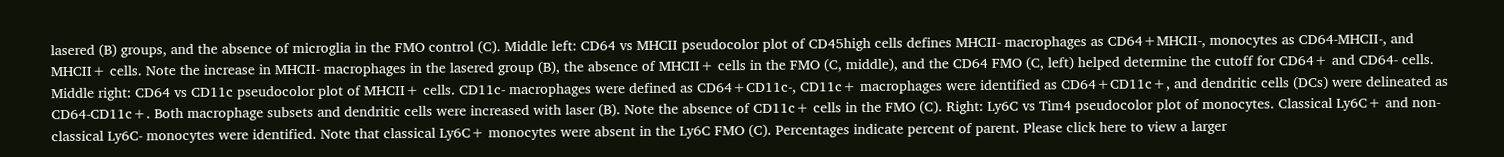lasered (B) groups, and the absence of microglia in the FMO control (C). Middle left: CD64 vs MHCII pseudocolor plot of CD45high cells defines MHCII- macrophages as CD64+MHCII-, monocytes as CD64-MHCII-, and MHCII+ cells. Note the increase in MHCII- macrophages in the lasered group (B), the absence of MHCII+ cells in the FMO (C, middle), and the CD64 FMO (C, left) helped determine the cutoff for CD64+ and CD64- cells. Middle right: CD64 vs CD11c pseudocolor plot of MHCII+ cells. CD11c- macrophages were defined as CD64+CD11c-, CD11c+ macrophages were identified as CD64+CD11c+, and dendritic cells (DCs) were delineated as CD64-CD11c+. Both macrophage subsets and dendritic cells were increased with laser (B). Note the absence of CD11c+ cells in the FMO (C). Right: Ly6C vs Tim4 pseudocolor plot of monocytes. Classical Ly6C+ and non-classical Ly6C- monocytes were identified. Note that classical Ly6C+ monocytes were absent in the Ly6C FMO (C). Percentages indicate percent of parent. Please click here to view a larger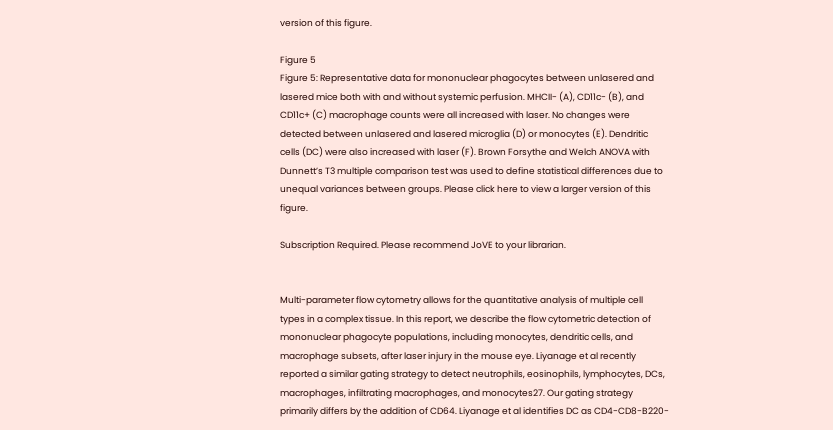version of this figure.

Figure 5
Figure 5: Representative data for mononuclear phagocytes between unlasered and lasered mice both with and without systemic perfusion. MHCII- (A), CD11c- (B), and CD11c+ (C) macrophage counts were all increased with laser. No changes were detected between unlasered and lasered microglia (D) or monocytes (E). Dendritic cells (DC) were also increased with laser (F). Brown Forsythe and Welch ANOVA with Dunnett’s T3 multiple comparison test was used to define statistical differences due to unequal variances between groups. Please click here to view a larger version of this figure.

Subscription Required. Please recommend JoVE to your librarian.


Multi-parameter flow cytometry allows for the quantitative analysis of multiple cell types in a complex tissue. In this report, we describe the flow cytometric detection of mononuclear phagocyte populations, including monocytes, dendritic cells, and macrophage subsets, after laser injury in the mouse eye. Liyanage et al recently reported a similar gating strategy to detect neutrophils, eosinophils, lymphocytes, DCs, macrophages, infiltrating macrophages, and monocytes27. Our gating strategy primarily differs by the addition of CD64. Liyanage et al identifies DC as CD4-CD8-B220-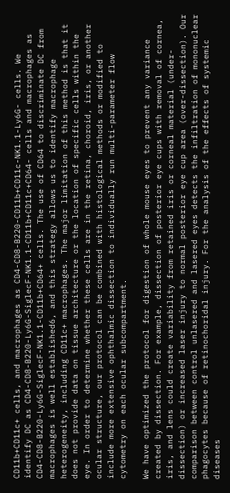CD11b+CD11c+ cells, and macrophages as CD4-CD8-B220-CD11b+CD11c-NK1.1-Ly6G- cells. We identify DC as CD4-CD8-B220-Ly6G-SiglecF-NK1.1-CD11b+CD11c+CD64- cells and macrophages as CD4-CD8-B220-Ly6G-SiglecF-NK1.1-CD11b+CD64+ cells. The use of CD64 to discriminate DC from macrophages is well established6, and this strategy allows us to identify macrophage heterogeneity, including CD11c+ macrophages. The major limitation of this method is that it does not provide data on tissue architecture or the location of specific cells within the eye. In order to determine whether these cells are in the retina, choroid, iris, or another ocular structure, our protocol can be combined with histological methods or modified to include more extensive ophthalmic dissection to individually run multi-parameter flow cytometry on each ocular subcompartment.

We have optimized the protocol for digestion of whole mouse eyes to prevent any variance created by dissection. For example, dissection of posterior eye cups with removal of cornea, iris, and lens could create variability from retained iris or corneal material (under-dissection) or increased laser injury to normal posterior eye cup area (over-dissection). Our comparison between control unlasered and lasered eyes detects the infiltration of mononuclear phagocytes because of retinochoridal injury. For the analysis of the effects of systemic diseases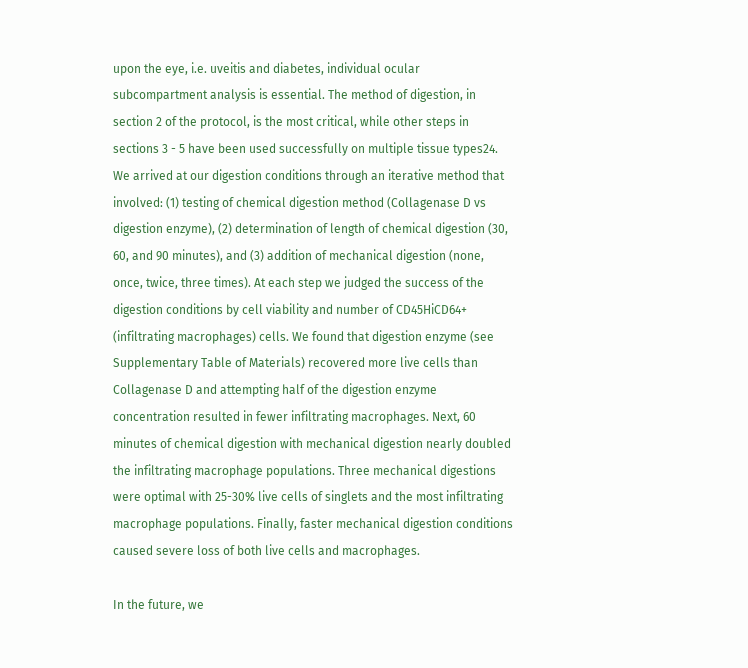upon the eye, i.e. uveitis and diabetes, individual ocular subcompartment analysis is essential. The method of digestion, in section 2 of the protocol, is the most critical, while other steps in sections 3 - 5 have been used successfully on multiple tissue types24. We arrived at our digestion conditions through an iterative method that involved: (1) testing of chemical digestion method (Collagenase D vs digestion enzyme), (2) determination of length of chemical digestion (30, 60, and 90 minutes), and (3) addition of mechanical digestion (none, once, twice, three times). At each step we judged the success of the digestion conditions by cell viability and number of CD45HiCD64+ (infiltrating macrophages) cells. We found that digestion enzyme (see Supplementary Table of Materials) recovered more live cells than Collagenase D and attempting half of the digestion enzyme concentration resulted in fewer infiltrating macrophages. Next, 60 minutes of chemical digestion with mechanical digestion nearly doubled the infiltrating macrophage populations. Three mechanical digestions were optimal with 25-30% live cells of singlets and the most infiltrating macrophage populations. Finally, faster mechanical digestion conditions caused severe loss of both live cells and macrophages.

In the future, we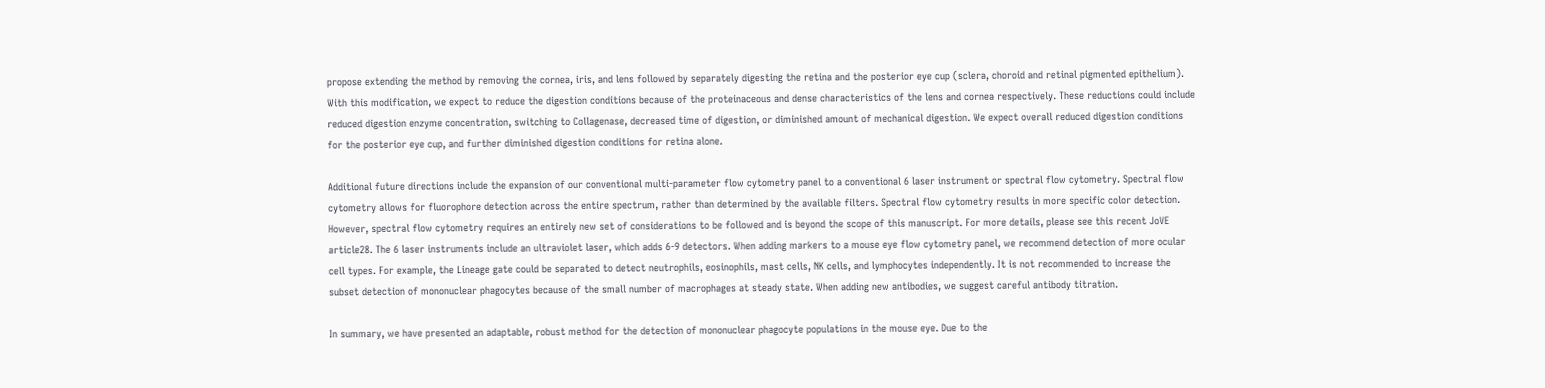propose extending the method by removing the cornea, iris, and lens followed by separately digesting the retina and the posterior eye cup (sclera, choroid and retinal pigmented epithelium). With this modification, we expect to reduce the digestion conditions because of the proteinaceous and dense characteristics of the lens and cornea respectively. These reductions could include reduced digestion enzyme concentration, switching to Collagenase, decreased time of digestion, or diminished amount of mechanical digestion. We expect overall reduced digestion conditions for the posterior eye cup, and further diminished digestion conditions for retina alone.

Additional future directions include the expansion of our conventional multi-parameter flow cytometry panel to a conventional 6 laser instrument or spectral flow cytometry. Spectral flow cytometry allows for fluorophore detection across the entire spectrum, rather than determined by the available filters. Spectral flow cytometry results in more specific color detection. However, spectral flow cytometry requires an entirely new set of considerations to be followed and is beyond the scope of this manuscript. For more details, please see this recent JoVE article28. The 6 laser instruments include an ultraviolet laser, which adds 6-9 detectors. When adding markers to a mouse eye flow cytometry panel, we recommend detection of more ocular cell types. For example, the Lineage gate could be separated to detect neutrophils, eosinophils, mast cells, NK cells, and lymphocytes independently. It is not recommended to increase the subset detection of mononuclear phagocytes because of the small number of macrophages at steady state. When adding new antibodies, we suggest careful antibody titration.

In summary, we have presented an adaptable, robust method for the detection of mononuclear phagocyte populations in the mouse eye. Due to the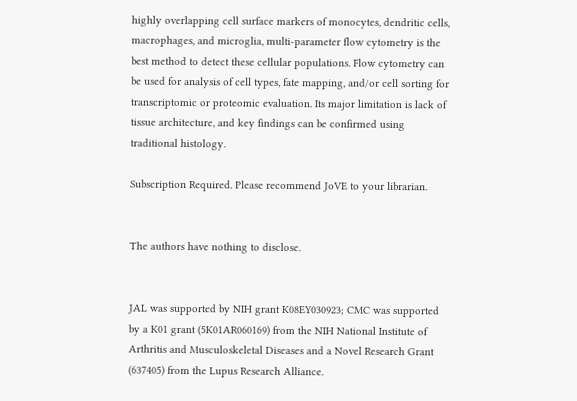highly overlapping cell surface markers of monocytes, dendritic cells, macrophages, and microglia, multi-parameter flow cytometry is the best method to detect these cellular populations. Flow cytometry can be used for analysis of cell types, fate mapping, and/or cell sorting for transcriptomic or proteomic evaluation. Its major limitation is lack of tissue architecture, and key findings can be confirmed using traditional histology.

Subscription Required. Please recommend JoVE to your librarian.


The authors have nothing to disclose.


JAL was supported by NIH grant K08EY030923; CMC was supported by a K01 grant (5K01AR060169) from the NIH National Institute of Arthritis and Musculoskeletal Diseases and a Novel Research Grant (637405) from the Lupus Research Alliance.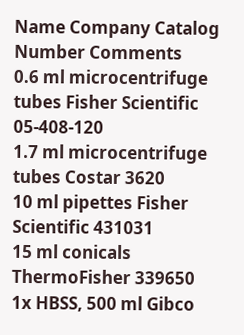Name Company Catalog Number Comments
0.6 ml microcentrifuge tubes Fisher Scientific 05-408-120
1.7 ml microcentrifuge tubes Costar 3620
10 ml pipettes Fisher Scientific 431031
15 ml conicals ThermoFisher 339650
1x HBSS, 500 ml Gibco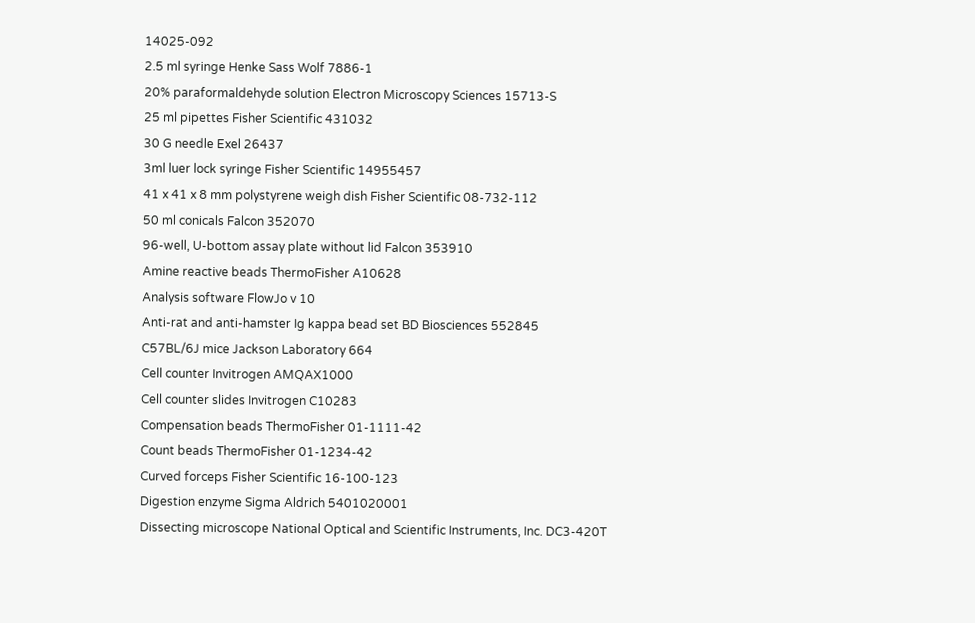14025-092
2.5 ml syringe Henke Sass Wolf 7886-1
20% paraformaldehyde solution Electron Microscopy Sciences 15713-S
25 ml pipettes Fisher Scientific 431032
30 G needle Exel 26437
3ml luer lock syringe Fisher Scientific 14955457
41 x 41 x 8 mm polystyrene weigh dish Fisher Scientific 08-732-112
50 ml conicals Falcon 352070
96-well, U-bottom assay plate without lid Falcon 353910
Amine reactive beads ThermoFisher A10628
Analysis software FlowJo v 10
Anti-rat and anti-hamster Ig kappa bead set BD Biosciences 552845
C57BL/6J mice Jackson Laboratory 664
Cell counter Invitrogen AMQAX1000
Cell counter slides Invitrogen C10283
Compensation beads ThermoFisher 01-1111-42
Count beads ThermoFisher 01-1234-42
Curved forceps Fisher Scientific 16-100-123
Digestion enzyme Sigma Aldrich 5401020001
Dissecting microscope National Optical and Scientific Instruments, Inc. DC3-420T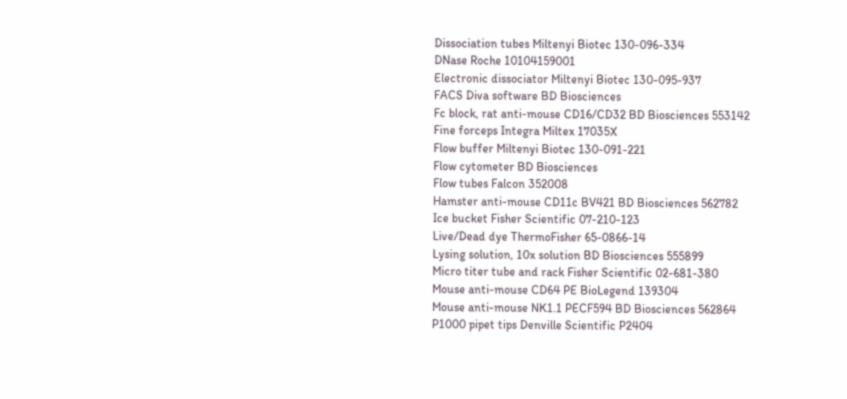Dissociation tubes Miltenyi Biotec 130-096-334
DNase Roche 10104159001
Electronic dissociator Miltenyi Biotec 130-095-937
FACS Diva software BD Biosciences
Fc block, rat anti-mouse CD16/CD32 BD Biosciences 553142
Fine forceps Integra Miltex 17035X
Flow buffer Miltenyi Biotec 130-091-221
Flow cytometer BD Biosciences
Flow tubes Falcon 352008
Hamster anti-mouse CD11c BV421 BD Biosciences 562782
Ice bucket Fisher Scientific 07-210-123
Live/Dead dye ThermoFisher 65-0866-14
Lysing solution, 10x solution BD Biosciences 555899
Micro titer tube and rack Fisher Scientific 02-681-380
Mouse anti-mouse CD64 PE BioLegend 139304
Mouse anti-mouse NK1.1 PECF594 BD Biosciences 562864
P1000 pipet tips Denville Scientific P2404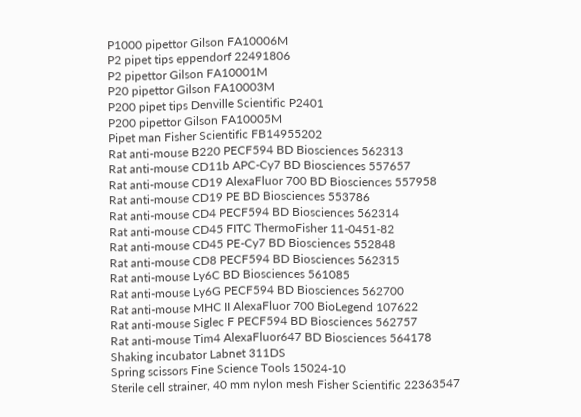P1000 pipettor Gilson FA10006M
P2 pipet tips eppendorf 22491806
P2 pipettor Gilson FA10001M
P20 pipettor Gilson FA10003M
P200 pipet tips Denville Scientific P2401
P200 pipettor Gilson FA10005M
Pipet man Fisher Scientific FB14955202
Rat anti-mouse B220 PECF594 BD Biosciences 562313
Rat anti-mouse CD11b APC-Cy7 BD Biosciences 557657
Rat anti-mouse CD19 AlexaFluor 700 BD Biosciences 557958
Rat anti-mouse CD19 PE BD Biosciences 553786
Rat anti-mouse CD4 PECF594 BD Biosciences 562314
Rat anti-mouse CD45 FITC ThermoFisher 11-0451-82
Rat anti-mouse CD45 PE-Cy7 BD Biosciences 552848
Rat anti-mouse CD8 PECF594 BD Biosciences 562315
Rat anti-mouse Ly6C BD Biosciences 561085
Rat anti-mouse Ly6G PECF594 BD Biosciences 562700
Rat anti-mouse MHC II AlexaFluor 700 BioLegend 107622
Rat anti-mouse Siglec F PECF594 BD Biosciences 562757
Rat anti-mouse Tim4 AlexaFluor647 BD Biosciences 564178
Shaking incubator Labnet 311DS
Spring scissors Fine Science Tools 15024-10
Sterile cell strainer, 40 mm nylon mesh Fisher Scientific 22363547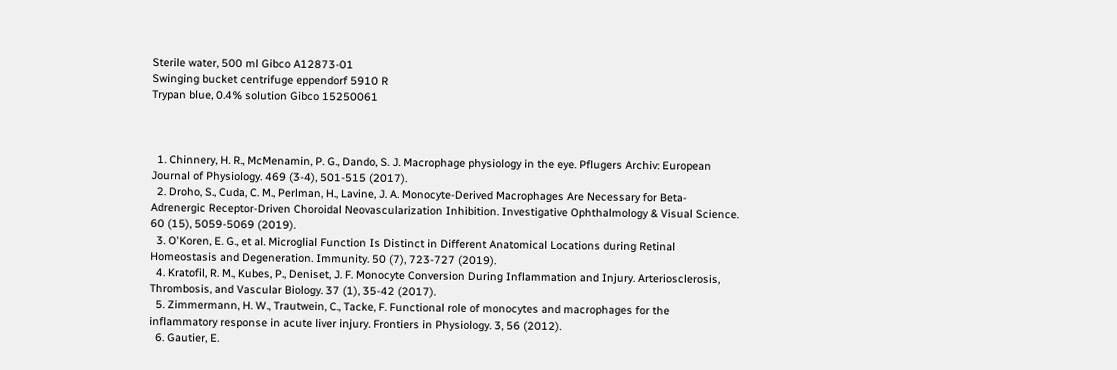Sterile water, 500 ml Gibco A12873-01
Swinging bucket centrifuge eppendorf 5910 R
Trypan blue, 0.4% solution Gibco 15250061



  1. Chinnery, H. R., McMenamin, P. G., Dando, S. J. Macrophage physiology in the eye. Pflugers Archiv: European Journal of Physiology. 469 (3-4), 501-515 (2017).
  2. Droho, S., Cuda, C. M., Perlman, H., Lavine, J. A. Monocyte-Derived Macrophages Are Necessary for Beta-Adrenergic Receptor-Driven Choroidal Neovascularization Inhibition. Investigative Ophthalmology & Visual Science. 60 (15), 5059-5069 (2019).
  3. O'Koren, E. G., et al. Microglial Function Is Distinct in Different Anatomical Locations during Retinal Homeostasis and Degeneration. Immunity. 50 (7), 723-727 (2019).
  4. Kratofil, R. M., Kubes, P., Deniset, J. F. Monocyte Conversion During Inflammation and Injury. Arteriosclerosis, Thrombosis, and Vascular Biology. 37 (1), 35-42 (2017).
  5. Zimmermann, H. W., Trautwein, C., Tacke, F. Functional role of monocytes and macrophages for the inflammatory response in acute liver injury. Frontiers in Physiology. 3, 56 (2012).
  6. Gautier, E.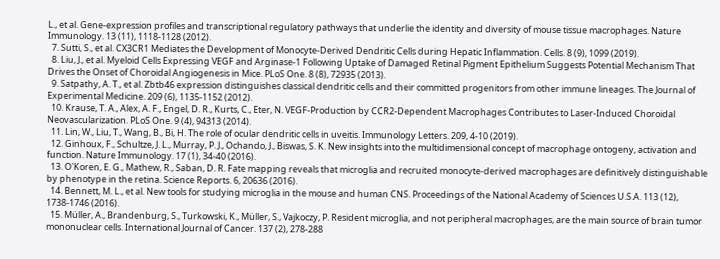L., et al. Gene-expression profiles and transcriptional regulatory pathways that underlie the identity and diversity of mouse tissue macrophages. Nature Immunology. 13 (11), 1118-1128 (2012).
  7. Sutti, S., et al. CX3CR1 Mediates the Development of Monocyte-Derived Dendritic Cells during Hepatic Inflammation. Cells. 8 (9), 1099 (2019).
  8. Liu, J., et al. Myeloid Cells Expressing VEGF and Arginase-1 Following Uptake of Damaged Retinal Pigment Epithelium Suggests Potential Mechanism That Drives the Onset of Choroidal Angiogenesis in Mice. PLoS One. 8 (8), 72935 (2013).
  9. Satpathy, A. T., et al. Zbtb46 expression distinguishes classical dendritic cells and their committed progenitors from other immune lineages. The Journal of Experimental Medicine. 209 (6), 1135-1152 (2012).
  10. Krause, T. A., Alex, A. F., Engel, D. R., Kurts, C., Eter, N. VEGF-Production by CCR2-Dependent Macrophages Contributes to Laser-Induced Choroidal Neovascularization. PLoS One. 9 (4), 94313 (2014).
  11. Lin, W., Liu, T., Wang, B., Bi, H. The role of ocular dendritic cells in uveitis. Immunology Letters. 209, 4-10 (2019).
  12. Ginhoux, F., Schultze, J. L., Murray, P. J., Ochando, J., Biswas, S. K. New insights into the multidimensional concept of macrophage ontogeny, activation and function. Nature Immunology. 17 (1), 34-40 (2016).
  13. O'Koren, E. G., Mathew, R., Saban, D. R. Fate mapping reveals that microglia and recruited monocyte-derived macrophages are definitively distinguishable by phenotype in the retina. Science Reports. 6, 20636 (2016).
  14. Bennett, M. L., et al. New tools for studying microglia in the mouse and human CNS. Proceedings of the National Academy of Sciences U.S.A. 113 (12), 1738-1746 (2016).
  15. Müller, A., Brandenburg, S., Turkowski, K., Müller, S., Vajkoczy, P. Resident microglia, and not peripheral macrophages, are the main source of brain tumor mononuclear cells. International Journal of Cancer. 137 (2), 278-288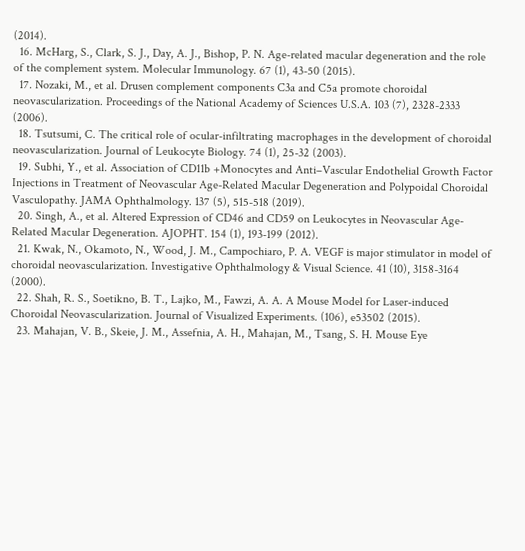(2014).
  16. McHarg, S., Clark, S. J., Day, A. J., Bishop, P. N. Age-related macular degeneration and the role of the complement system. Molecular Immunology. 67 (1), 43-50 (2015).
  17. Nozaki, M., et al. Drusen complement components C3a and C5a promote choroidal neovascularization. Proceedings of the National Academy of Sciences U.S.A. 103 (7), 2328-2333 (2006).
  18. Tsutsumi, C. The critical role of ocular-infiltrating macrophages in the development of choroidal neovascularization. Journal of Leukocyte Biology. 74 (1), 25-32 (2003).
  19. Subhi, Y., et al. Association of CD11b +Monocytes and Anti–Vascular Endothelial Growth Factor Injections in Treatment of Neovascular Age-Related Macular Degeneration and Polypoidal Choroidal Vasculopathy. JAMA Ophthalmology. 137 (5), 515-518 (2019).
  20. Singh, A., et al. Altered Expression of CD46 and CD59 on Leukocytes in Neovascular Age-Related Macular Degeneration. AJOPHT. 154 (1), 193-199 (2012).
  21. Kwak, N., Okamoto, N., Wood, J. M., Campochiaro, P. A. VEGF is major stimulator in model of choroidal neovascularization. Investigative Ophthalmology & Visual Science. 41 (10), 3158-3164 (2000).
  22. Shah, R. S., Soetikno, B. T., Lajko, M., Fawzi, A. A. A Mouse Model for Laser-induced Choroidal Neovascularization. Journal of Visualized Experiments. (106), e53502 (2015).
  23. Mahajan, V. B., Skeie, J. M., Assefnia, A. H., Mahajan, M., Tsang, S. H. Mouse Eye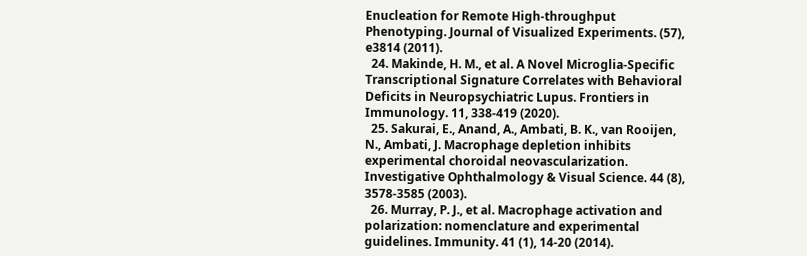Enucleation for Remote High-throughput Phenotyping. Journal of Visualized Experiments. (57), e3814 (2011).
  24. Makinde, H. M., et al. A Novel Microglia-Specific Transcriptional Signature Correlates with Behavioral Deficits in Neuropsychiatric Lupus. Frontiers in Immunology. 11, 338-419 (2020).
  25. Sakurai, E., Anand, A., Ambati, B. K., van Rooijen, N., Ambati, J. Macrophage depletion inhibits experimental choroidal neovascularization. Investigative Ophthalmology & Visual Science. 44 (8), 3578-3585 (2003).
  26. Murray, P. J., et al. Macrophage activation and polarization: nomenclature and experimental guidelines. Immunity. 41 (1), 14-20 (2014).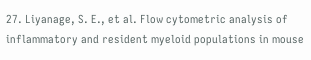27. Liyanage, S. E., et al. Flow cytometric analysis of inflammatory and resident myeloid populations in mouse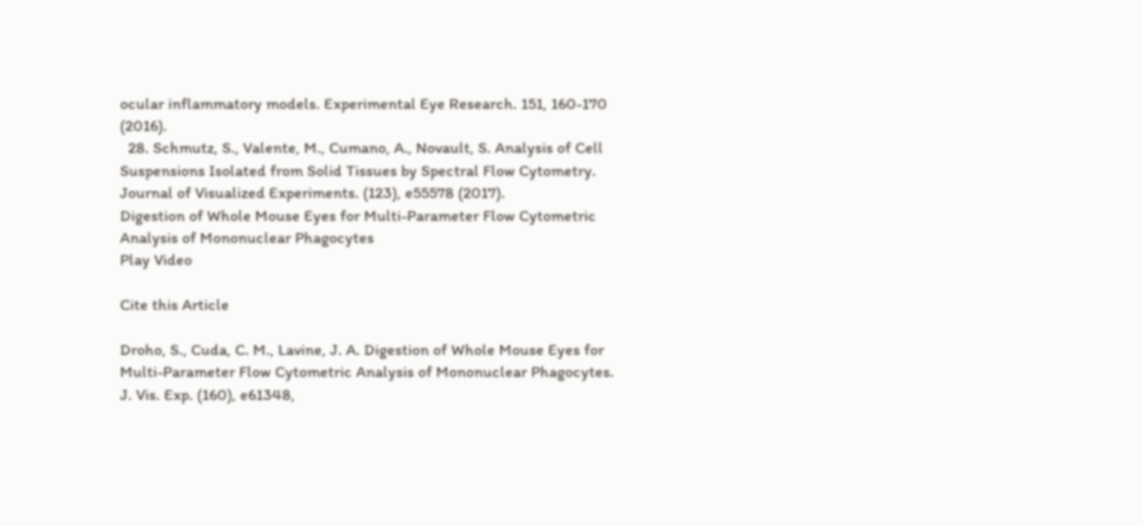ocular inflammatory models. Experimental Eye Research. 151, 160-170 (2016).
  28. Schmutz, S., Valente, M., Cumano, A., Novault, S. Analysis of Cell Suspensions Isolated from Solid Tissues by Spectral Flow Cytometry. Journal of Visualized Experiments. (123), e55578 (2017).
Digestion of Whole Mouse Eyes for Multi-Parameter Flow Cytometric Analysis of Mononuclear Phagocytes
Play Video

Cite this Article

Droho, S., Cuda, C. M., Lavine, J. A. Digestion of Whole Mouse Eyes for Multi-Parameter Flow Cytometric Analysis of Mononuclear Phagocytes. J. Vis. Exp. (160), e61348,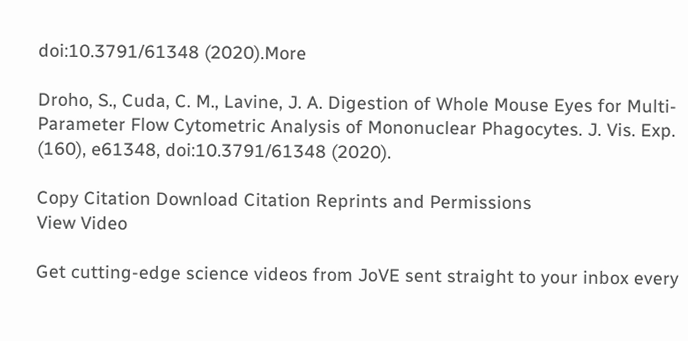doi:10.3791/61348 (2020).More

Droho, S., Cuda, C. M., Lavine, J. A. Digestion of Whole Mouse Eyes for Multi-Parameter Flow Cytometric Analysis of Mononuclear Phagocytes. J. Vis. Exp. (160), e61348, doi:10.3791/61348 (2020).

Copy Citation Download Citation Reprints and Permissions
View Video

Get cutting-edge science videos from JoVE sent straight to your inbox every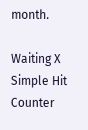month.

Waiting X
Simple Hit Counter